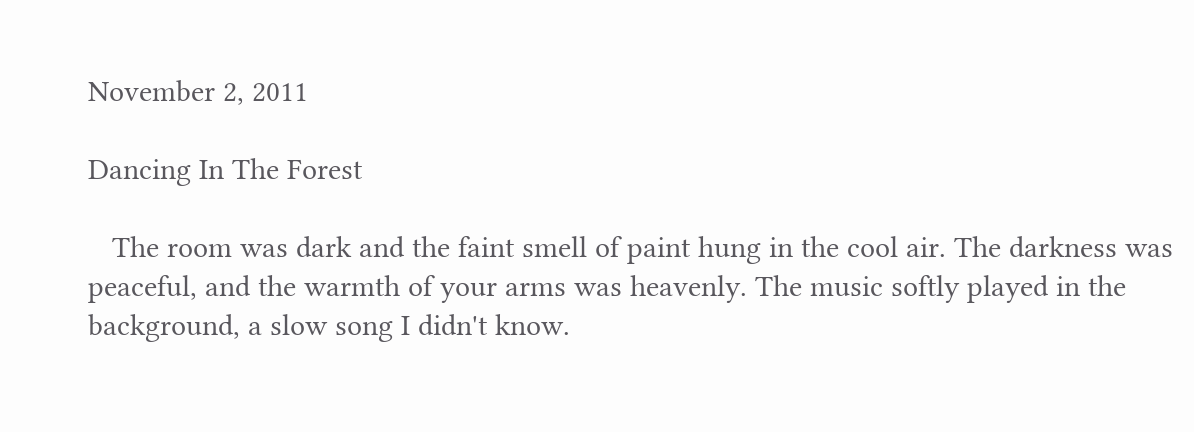November 2, 2011

Dancing In The Forest

   The room was dark and the faint smell of paint hung in the cool air. The darkness was peaceful, and the warmth of your arms was heavenly. The music softly played in the background, a slow song I didn't know.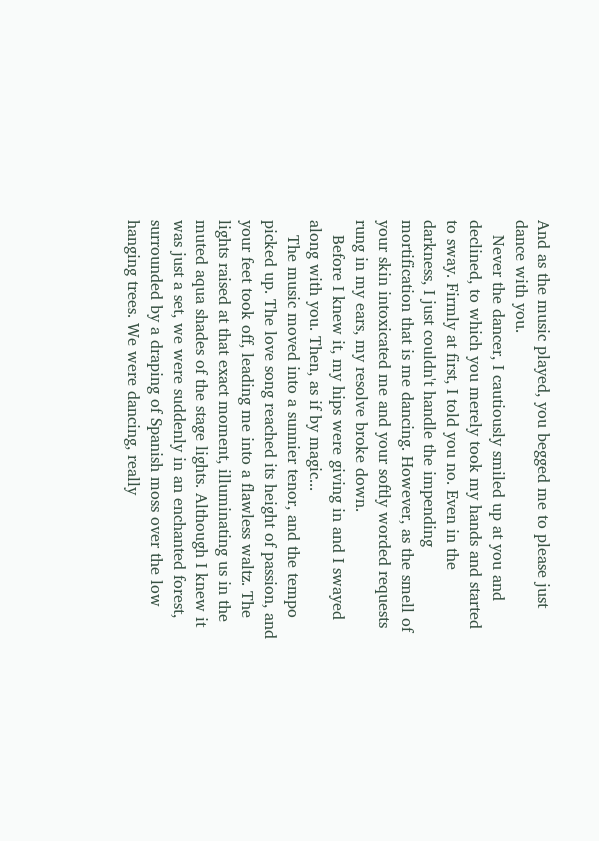And as the music played, you begged me to please just dance with you.
   Never the dancer, I cautiously smiled up at you and declined, to which you merely took my hands and started to sway. Firmly at first, I told you no. Even in the darkness, I just couldn't handle the impending mortification that is me dancing. However, as the smell of your skin intoxicated me and your softly worded requests rung in my ears, my resolve broke down.
   Before I knew it, my hips were giving in and I swayed along with you. Then, as if by magic...
   The music moved into a sunnier tenor, and the tempo picked up. The love song reached its height of passion, and your feet took off, leading me into a flawless waltz. The lights raised at that exact moment, illuminating us in the muted aqua shades of the stage lights. Although I knew it was just a set, we were suddenly in an enchanted forest, surrounded by a draping of Spanish moss over the low hanging trees. We were dancing, really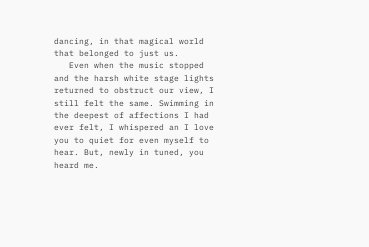dancing, in that magical world that belonged to just us.
   Even when the music stopped and the harsh white stage lights returned to obstruct our view, I still felt the same. Swimming in the deepest of affections I had ever felt, I whispered an I love you to quiet for even myself to hear. But, newly in tuned, you heard me.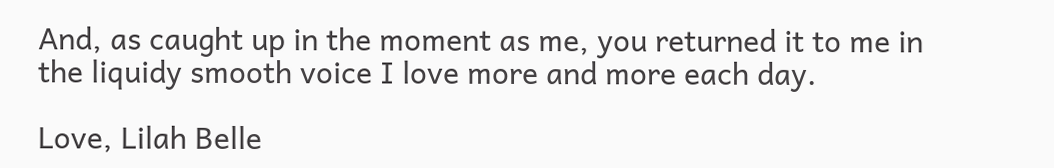And, as caught up in the moment as me, you returned it to me in the liquidy smooth voice I love more and more each day.

Love, Lilah Belle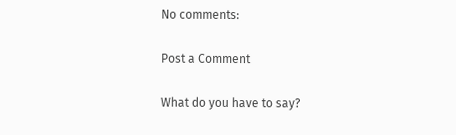No comments:

Post a Comment

What do you have to say?